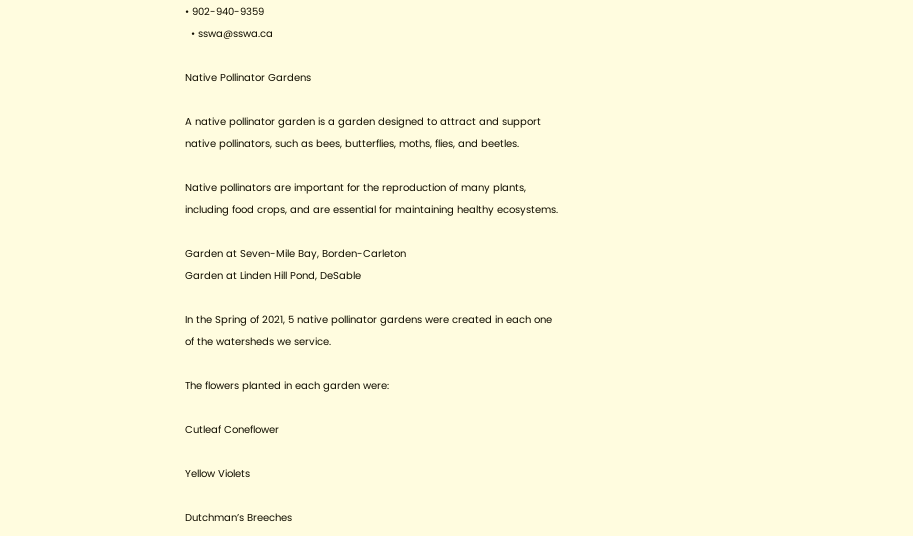• 902-940-9359
  • sswa@sswa.ca

Native Pollinator Gardens

A native pollinator garden is a garden designed to attract and support native pollinators, such as bees, butterflies, moths, flies, and beetles.

Native pollinators are important for the reproduction of many plants, including food crops, and are essential for maintaining healthy ecosystems.

Garden at Seven-Mile Bay, Borden-Carleton
Garden at Linden Hill Pond, DeSable

In the Spring of 2021, 5 native pollinator gardens were created in each one of the watersheds we service.

The flowers planted in each garden were:

Cutleaf Coneflower

Yellow Violets

Dutchman’s Breeches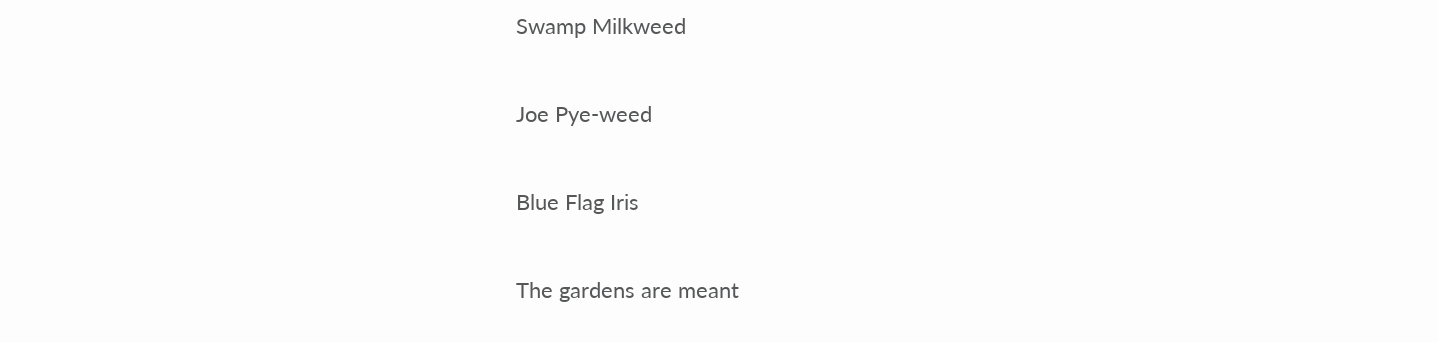Swamp Milkweed

Joe Pye-weed

Blue Flag Iris

The gardens are meant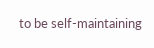to be self-maintaining